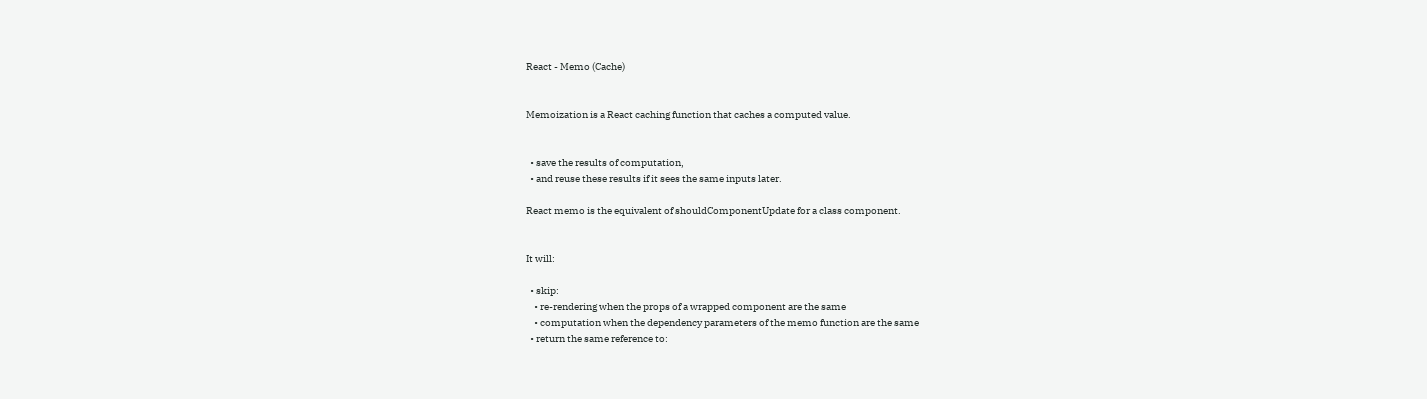React - Memo (Cache)


Memoization is a React caching function that caches a computed value.


  • save the results of computation,
  • and reuse these results if it sees the same inputs later.

React memo is the equivalent of shouldComponentUpdate for a class component.


It will:

  • skip:
    • re-rendering when the props of a wrapped component are the same
    • computation when the dependency parameters of the memo function are the same
  • return the same reference to: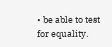• be able to test for equality.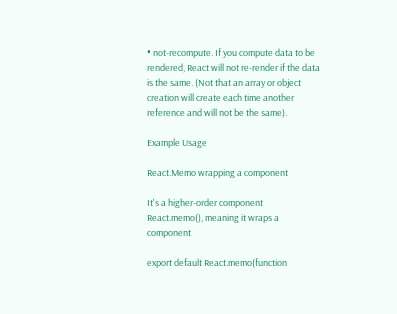• not-recompute. If you compute data to be rendered, React will not re-render if the data is the same. (Not that an array or object creation will create each time another reference and will not be the same).

Example Usage

React.Memo wrapping a component

It's a higher-order component React.memo(), meaning it wraps a component

export default React.memo(function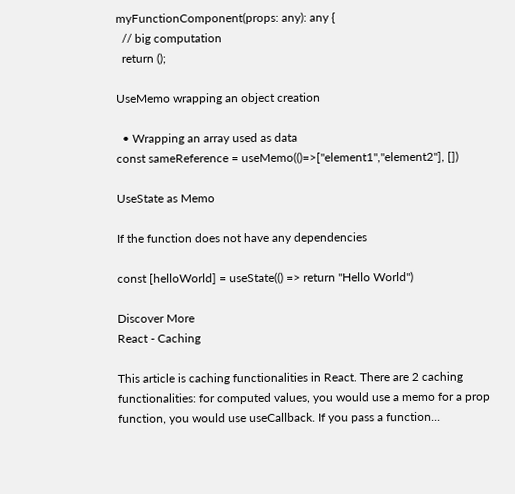myFunctionComponent(props: any): any {
  // big computation
  return ();

UseMemo wrapping an object creation

  • Wrapping an array used as data
const sameReference = useMemo(()=>["element1","element2"], [])

UseState as Memo

If the function does not have any dependencies

const [helloWorld] = useState(() => return "Hello World")

Discover More
React - Caching

This article is caching functionalities in React. There are 2 caching functionalities: for computed values, you would use a memo for a prop function, you would use useCallback. If you pass a function...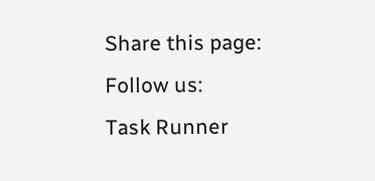Share this page:
Follow us:
Task Runner